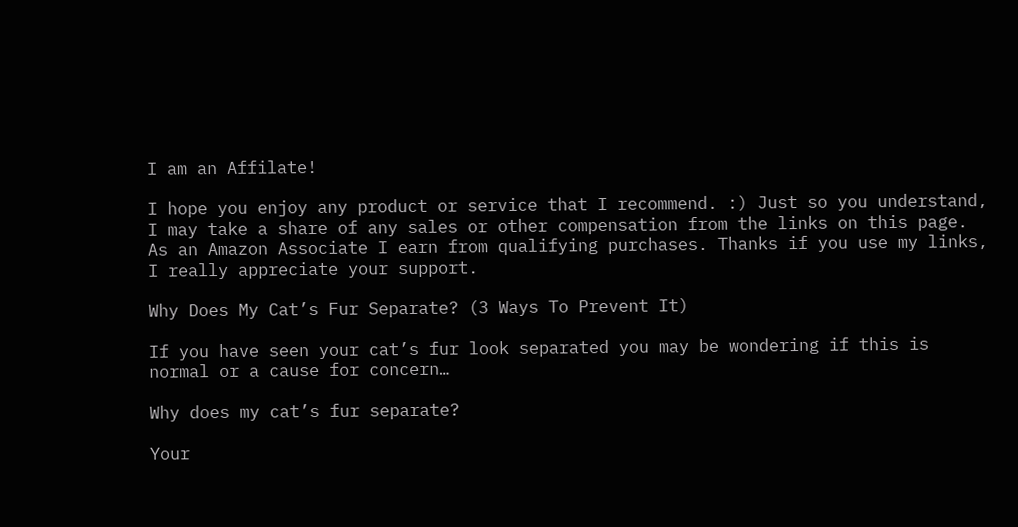I am an Affilate!

I hope you enjoy any product or service that I recommend. :) Just so you understand, I may take a share of any sales or other compensation from the links on this page. As an Amazon Associate I earn from qualifying purchases. Thanks if you use my links, I really appreciate your support.

Why Does My Cat’s Fur Separate? (3 Ways To Prevent It)

If you have seen your cat’s fur look separated you may be wondering if this is normal or a cause for concern…

Why does my cat’s fur separate?

Your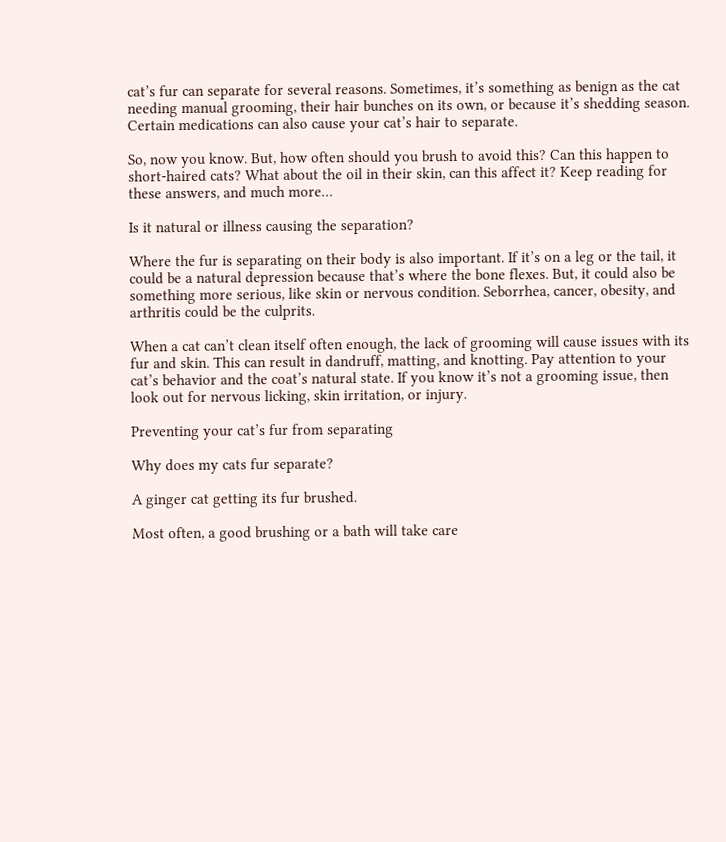cat’s fur can separate for several reasons. Sometimes, it’s something as benign as the cat needing manual grooming, their hair bunches on its own, or because it’s shedding season. Certain medications can also cause your cat’s hair to separate.

So, now you know. But, how often should you brush to avoid this? Can this happen to short-haired cats? What about the oil in their skin, can this affect it? Keep reading for these answers, and much more…

Is it natural or illness causing the separation?

Where the fur is separating on their body is also important. If it’s on a leg or the tail, it could be a natural depression because that’s where the bone flexes. But, it could also be something more serious, like skin or nervous condition. Seborrhea, cancer, obesity, and arthritis could be the culprits.

When a cat can’t clean itself often enough, the lack of grooming will cause issues with its fur and skin. This can result in dandruff, matting, and knotting. Pay attention to your cat’s behavior and the coat’s natural state. If you know it’s not a grooming issue, then look out for nervous licking, skin irritation, or injury.

Preventing your cat’s fur from separating

Why does my cats fur separate?

A ginger cat getting its fur brushed.

Most often, a good brushing or a bath will take care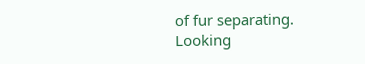of fur separating. Looking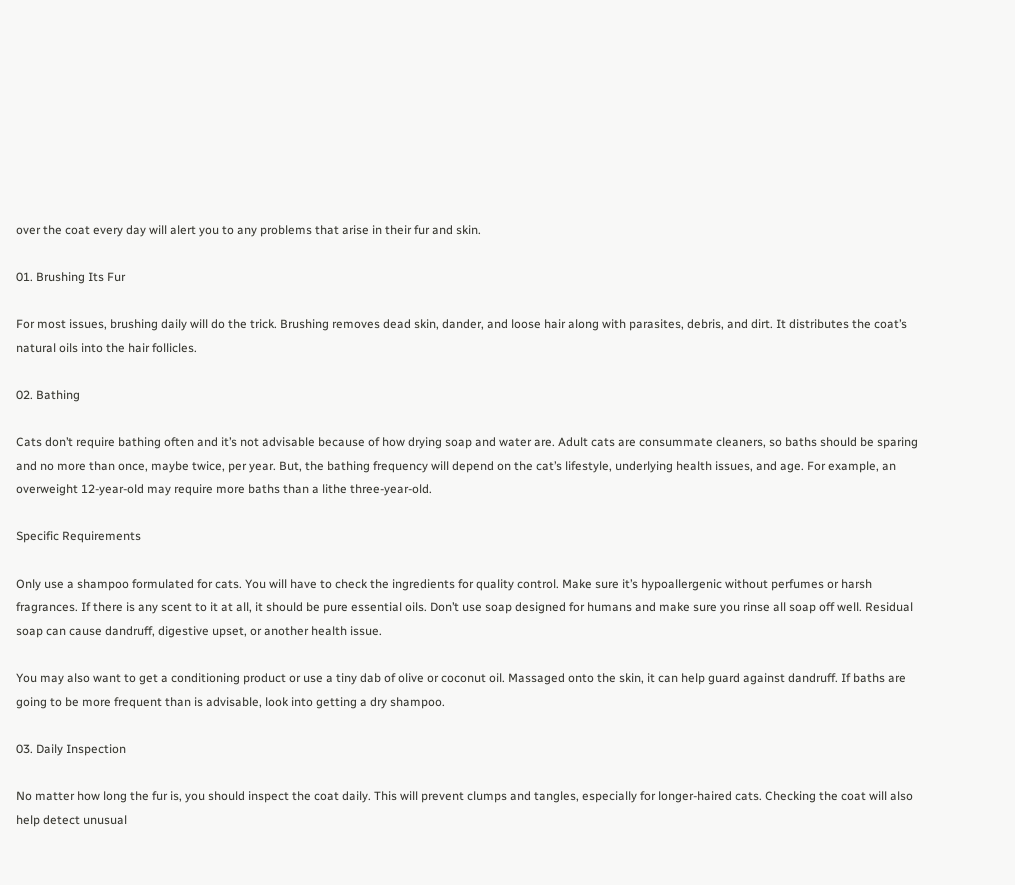over the coat every day will alert you to any problems that arise in their fur and skin.

01. Brushing Its Fur

For most issues, brushing daily will do the trick. Brushing removes dead skin, dander, and loose hair along with parasites, debris, and dirt. It distributes the coat’s natural oils into the hair follicles.

02. Bathing

Cats don’t require bathing often and it’s not advisable because of how drying soap and water are. Adult cats are consummate cleaners, so baths should be sparing and no more than once, maybe twice, per year. But, the bathing frequency will depend on the cat’s lifestyle, underlying health issues, and age. For example, an overweight 12-year-old may require more baths than a lithe three-year-old.

Specific Requirements

Only use a shampoo formulated for cats. You will have to check the ingredients for quality control. Make sure it’s hypoallergenic without perfumes or harsh fragrances. If there is any scent to it at all, it should be pure essential oils. Don’t use soap designed for humans and make sure you rinse all soap off well. Residual soap can cause dandruff, digestive upset, or another health issue.

You may also want to get a conditioning product or use a tiny dab of olive or coconut oil. Massaged onto the skin, it can help guard against dandruff. If baths are going to be more frequent than is advisable, look into getting a dry shampoo.

03. Daily Inspection

No matter how long the fur is, you should inspect the coat daily. This will prevent clumps and tangles, especially for longer-haired cats. Checking the coat will also help detect unusual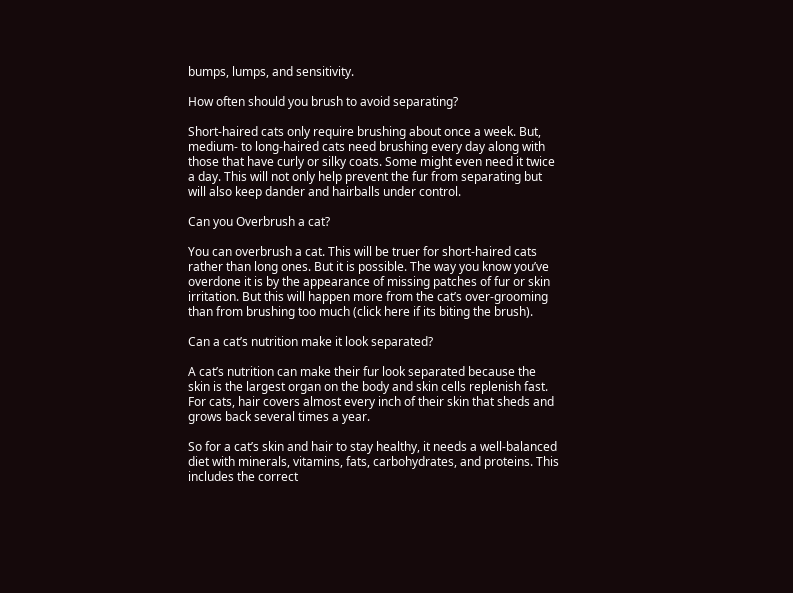bumps, lumps, and sensitivity.

How often should you brush to avoid separating?

Short-haired cats only require brushing about once a week. But, medium- to long-haired cats need brushing every day along with those that have curly or silky coats. Some might even need it twice a day. This will not only help prevent the fur from separating but will also keep dander and hairballs under control.

Can you Overbrush a cat?

You can overbrush a cat. This will be truer for short-haired cats rather than long ones. But it is possible. The way you know you’ve overdone it is by the appearance of missing patches of fur or skin irritation. But this will happen more from the cat’s over-grooming than from brushing too much (click here if its biting the brush).

Can a cat’s nutrition make it look separated?

A cat’s nutrition can make their fur look separated because the skin is the largest organ on the body and skin cells replenish fast. For cats, hair covers almost every inch of their skin that sheds and grows back several times a year.

So for a cat’s skin and hair to stay healthy, it needs a well-balanced diet with minerals, vitamins, fats, carbohydrates, and proteins. This includes the correct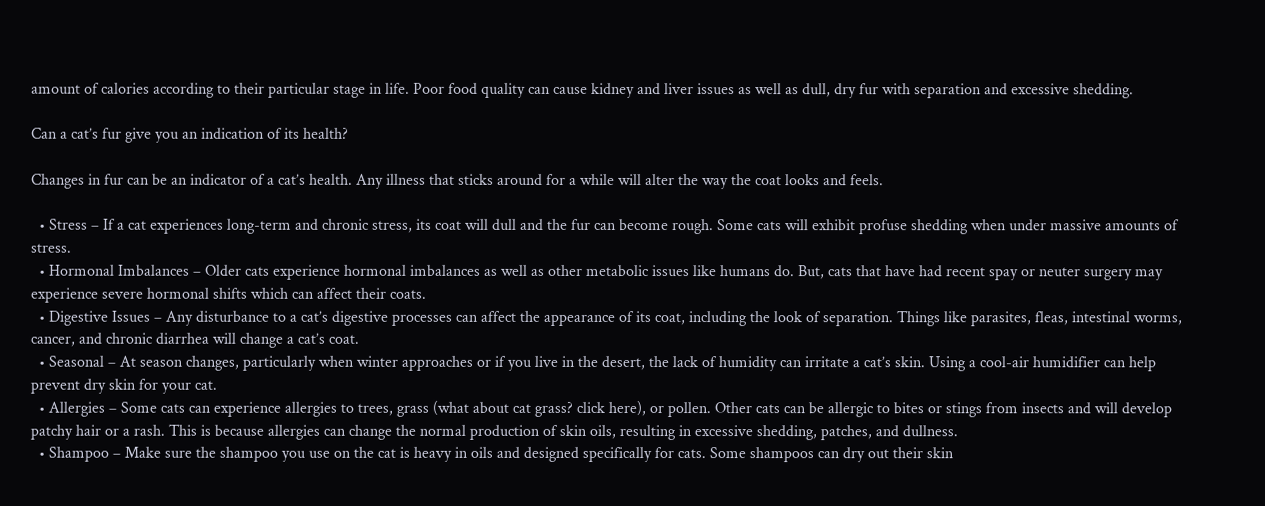amount of calories according to their particular stage in life. Poor food quality can cause kidney and liver issues as well as dull, dry fur with separation and excessive shedding.

Can a cat’s fur give you an indication of its health?

Changes in fur can be an indicator of a cat’s health. Any illness that sticks around for a while will alter the way the coat looks and feels.

  • Stress – If a cat experiences long-term and chronic stress, its coat will dull and the fur can become rough. Some cats will exhibit profuse shedding when under massive amounts of stress.
  • Hormonal Imbalances – Older cats experience hormonal imbalances as well as other metabolic issues like humans do. But, cats that have had recent spay or neuter surgery may experience severe hormonal shifts which can affect their coats.
  • Digestive Issues – Any disturbance to a cat’s digestive processes can affect the appearance of its coat, including the look of separation. Things like parasites, fleas, intestinal worms, cancer, and chronic diarrhea will change a cat’s coat.
  • Seasonal – At season changes, particularly when winter approaches or if you live in the desert, the lack of humidity can irritate a cat’s skin. Using a cool-air humidifier can help prevent dry skin for your cat.
  • Allergies – Some cats can experience allergies to trees, grass (what about cat grass? click here), or pollen. Other cats can be allergic to bites or stings from insects and will develop patchy hair or a rash. This is because allergies can change the normal production of skin oils, resulting in excessive shedding, patches, and dullness.
  • Shampoo – Make sure the shampoo you use on the cat is heavy in oils and designed specifically for cats. Some shampoos can dry out their skin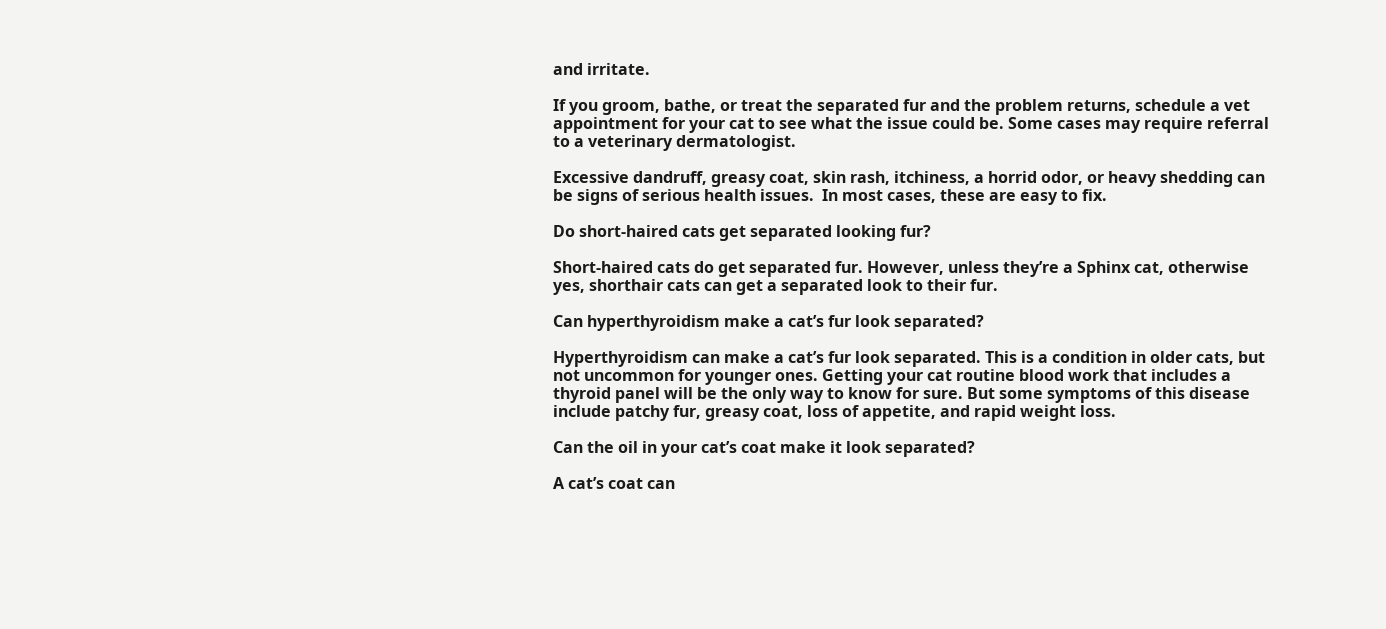and irritate.

If you groom, bathe, or treat the separated fur and the problem returns, schedule a vet appointment for your cat to see what the issue could be. Some cases may require referral to a veterinary dermatologist.

Excessive dandruff, greasy coat, skin rash, itchiness, a horrid odor, or heavy shedding can be signs of serious health issues.  In most cases, these are easy to fix.

Do short-haired cats get separated looking fur?

Short-haired cats do get separated fur. However, unless they’re a Sphinx cat, otherwise yes, shorthair cats can get a separated look to their fur.

Can hyperthyroidism make a cat’s fur look separated?

Hyperthyroidism can make a cat’s fur look separated. This is a condition in older cats, but not uncommon for younger ones. Getting your cat routine blood work that includes a thyroid panel will be the only way to know for sure. But some symptoms of this disease include patchy fur, greasy coat, loss of appetite, and rapid weight loss.

Can the oil in your cat’s coat make it look separated?

A cat’s coat can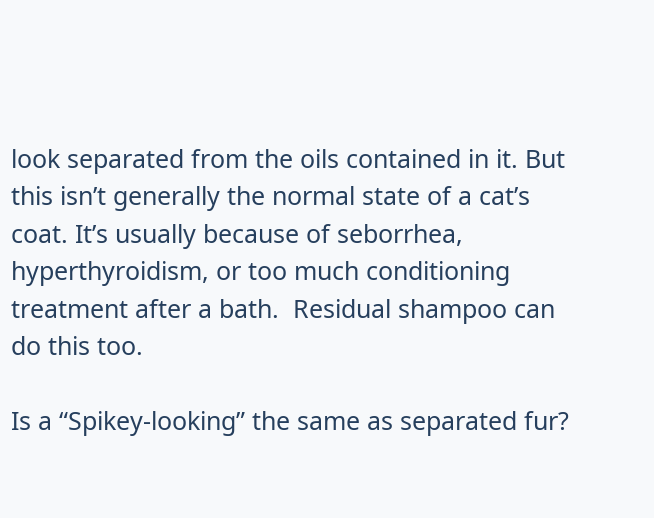look separated from the oils contained in it. But this isn’t generally the normal state of a cat’s coat. It’s usually because of seborrhea, hyperthyroidism, or too much conditioning treatment after a bath.  Residual shampoo can do this too.

Is a “Spikey-looking” the same as separated fur?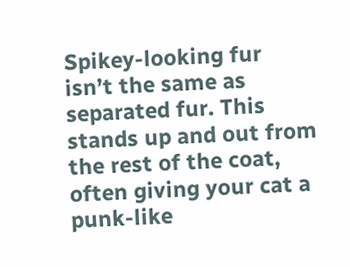Spikey-looking fur isn’t the same as separated fur. This stands up and out from the rest of the coat, often giving your cat a punk-like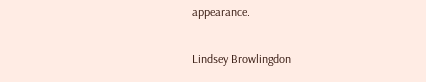appearance.

Lindsey Browlingdon